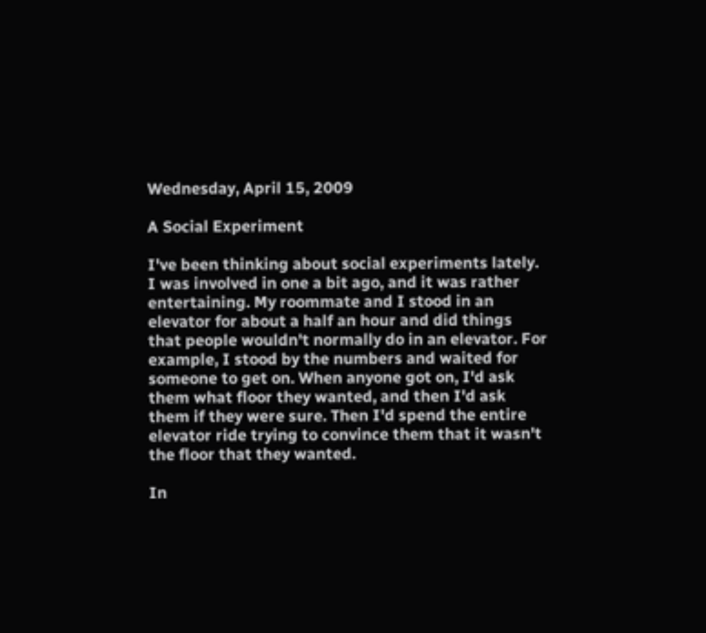Wednesday, April 15, 2009

A Social Experiment

I've been thinking about social experiments lately. I was involved in one a bit ago, and it was rather entertaining. My roommate and I stood in an elevator for about a half an hour and did things that people wouldn't normally do in an elevator. For example, I stood by the numbers and waited for someone to get on. When anyone got on, I'd ask them what floor they wanted, and then I'd ask them if they were sure. Then I'd spend the entire elevator ride trying to convince them that it wasn't the floor that they wanted.

In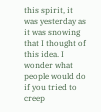this spirit, it was yesterday as it was snowing that I thought of this idea. I wonder what people would do if you tried to creep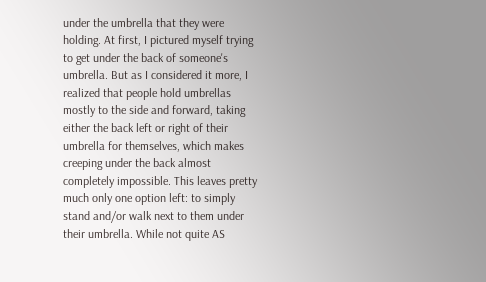under the umbrella that they were holding. At first, I pictured myself trying to get under the back of someone's umbrella. But as I considered it more, I realized that people hold umbrellas mostly to the side and forward, taking either the back left or right of their umbrella for themselves, which makes creeping under the back almost completely impossible. This leaves pretty much only one option left: to simply stand and/or walk next to them under their umbrella. While not quite AS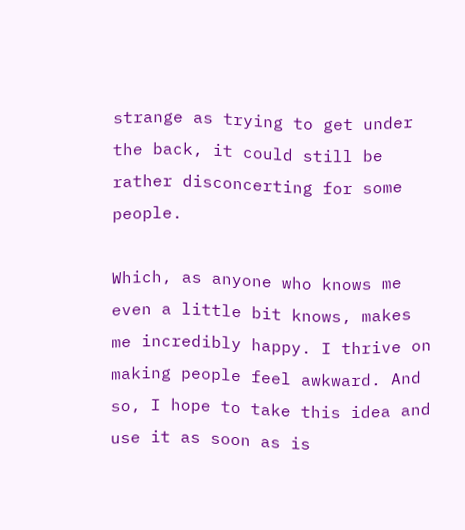strange as trying to get under the back, it could still be rather disconcerting for some people.

Which, as anyone who knows me even a little bit knows, makes me incredibly happy. I thrive on making people feel awkward. And so, I hope to take this idea and use it as soon as is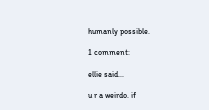humanly possible.

1 comment:

ellie said...

u r a weirdo. if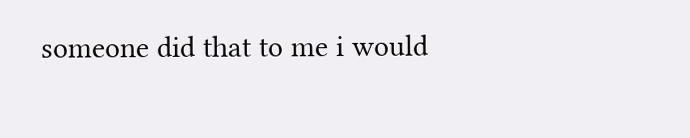someone did that to me i would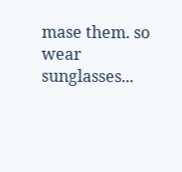mase them. so wear sunglasses...